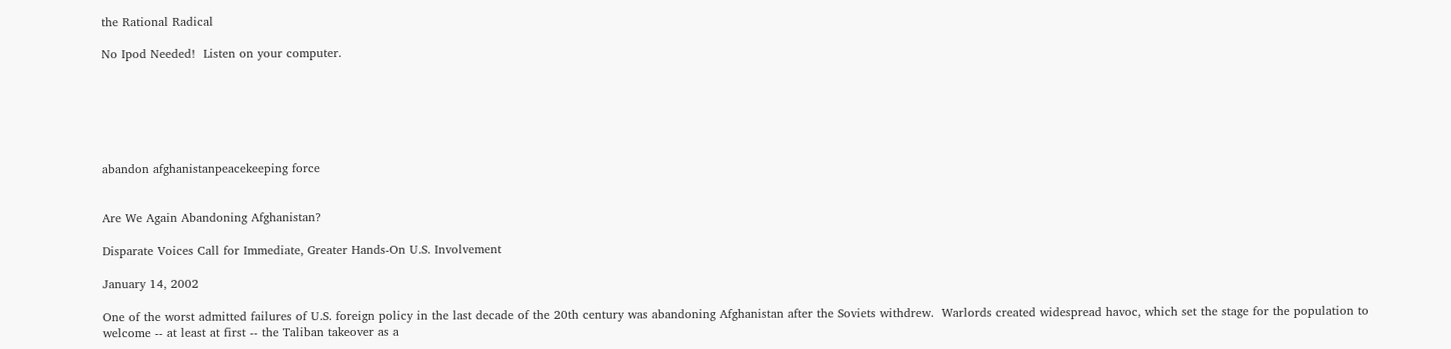the Rational Radical

No Ipod Needed!  Listen on your computer.






abandon afghanistanpeacekeeping force


Are We Again Abandoning Afghanistan?

Disparate Voices Call for Immediate, Greater Hands-On U.S. Involvement

January 14, 2002

One of the worst admitted failures of U.S. foreign policy in the last decade of the 20th century was abandoning Afghanistan after the Soviets withdrew.  Warlords created widespread havoc, which set the stage for the population to welcome -- at least at first -- the Taliban takeover as a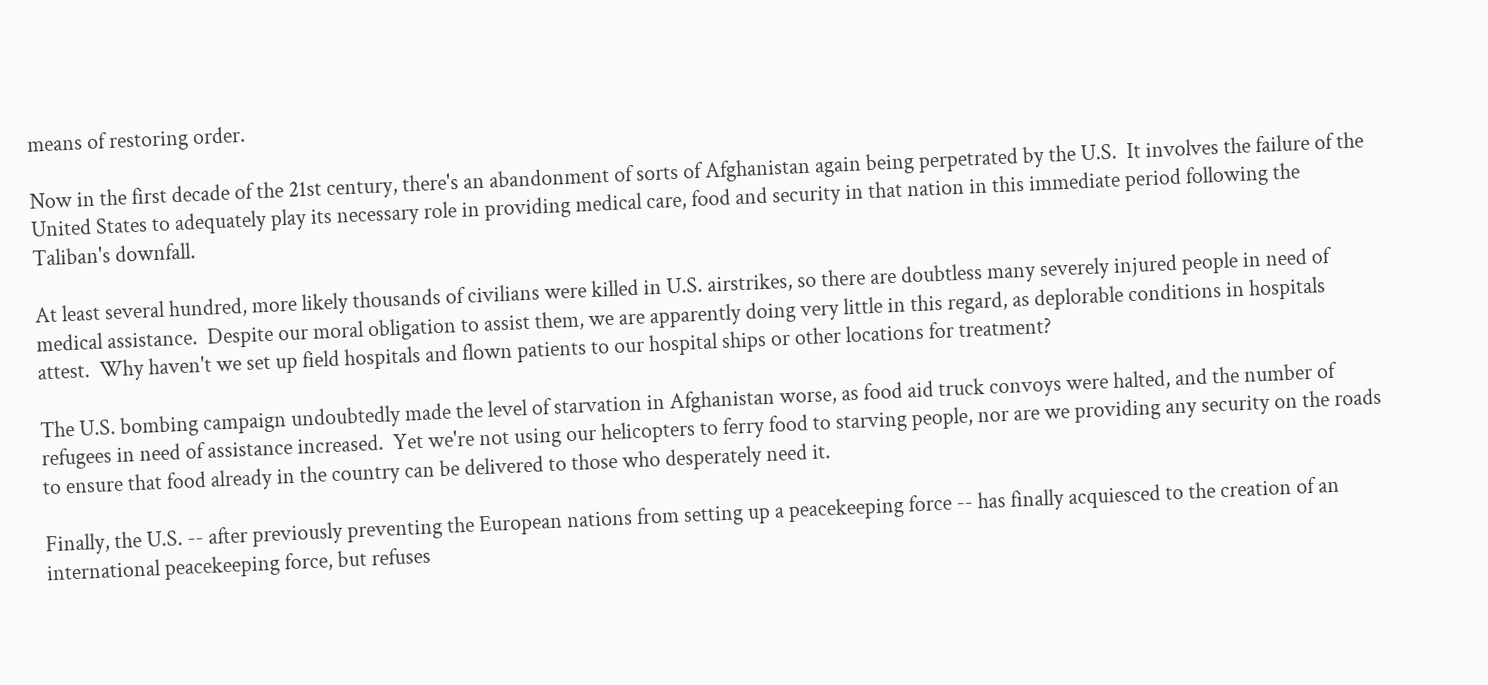means of restoring order.

Now in the first decade of the 21st century, there's an abandonment of sorts of Afghanistan again being perpetrated by the U.S.  It involves the failure of the United States to adequately play its necessary role in providing medical care, food and security in that nation in this immediate period following the Taliban's downfall.

At least several hundred, more likely thousands of civilians were killed in U.S. airstrikes, so there are doubtless many severely injured people in need of medical assistance.  Despite our moral obligation to assist them, we are apparently doing very little in this regard, as deplorable conditions in hospitals attest.  Why haven't we set up field hospitals and flown patients to our hospital ships or other locations for treatment?

The U.S. bombing campaign undoubtedly made the level of starvation in Afghanistan worse, as food aid truck convoys were halted, and the number of refugees in need of assistance increased.  Yet we're not using our helicopters to ferry food to starving people, nor are we providing any security on the roads to ensure that food already in the country can be delivered to those who desperately need it.

Finally, the U.S. -- after previously preventing the European nations from setting up a peacekeeping force -- has finally acquiesced to the creation of an international peacekeeping force, but refuses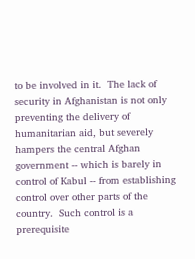to be involved in it.  The lack of security in Afghanistan is not only preventing the delivery of humanitarian aid, but severely hampers the central Afghan government -- which is barely in control of Kabul -- from establishing control over other parts of the country.  Such control is a prerequisite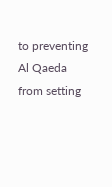to preventing Al Qaeda from setting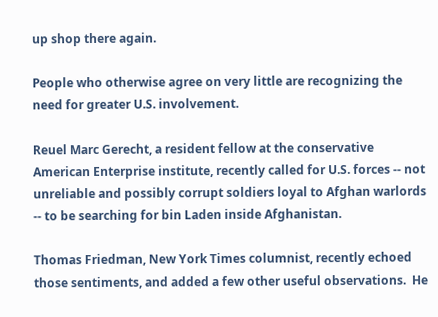up shop there again.

People who otherwise agree on very little are recognizing the need for greater U.S. involvement.

Reuel Marc Gerecht, a resident fellow at the conservative American Enterprise institute, recently called for U.S. forces -- not unreliable and possibly corrupt soldiers loyal to Afghan warlords -- to be searching for bin Laden inside Afghanistan.

Thomas Friedman, New York Times columnist, recently echoed those sentiments, and added a few other useful observations.  He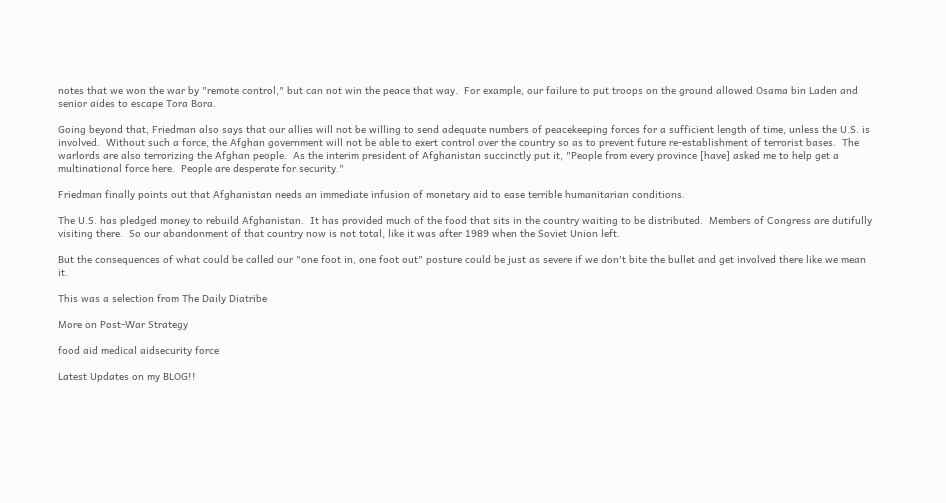notes that we won the war by "remote control," but can not win the peace that way.  For example, our failure to put troops on the ground allowed Osama bin Laden and senior aides to escape Tora Bora.

Going beyond that, Friedman also says that our allies will not be willing to send adequate numbers of peacekeeping forces for a sufficient length of time, unless the U.S. is involved.  Without such a force, the Afghan government will not be able to exert control over the country so as to prevent future re-establishment of terrorist bases.  The warlords are also terrorizing the Afghan people.  As the interim president of Afghanistan succinctly put it, "People from every province [have] asked me to help get a multinational force here.  People are desperate for security."

Friedman finally points out that Afghanistan needs an immediate infusion of monetary aid to ease terrible humanitarian conditions.

The U.S. has pledged money to rebuild Afghanistan.  It has provided much of the food that sits in the country waiting to be distributed.  Members of Congress are dutifully visiting there.  So our abandonment of that country now is not total, like it was after 1989 when the Soviet Union left.

But the consequences of what could be called our "one foot in, one foot out" posture could be just as severe if we don't bite the bullet and get involved there like we mean it.

This was a selection from The Daily Diatribe

More on Post-War Strategy

food aid medical aidsecurity force

Latest Updates on my BLOG!!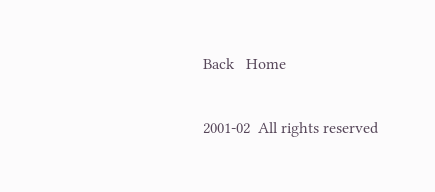Back   Home

2001-02  All rights reserved